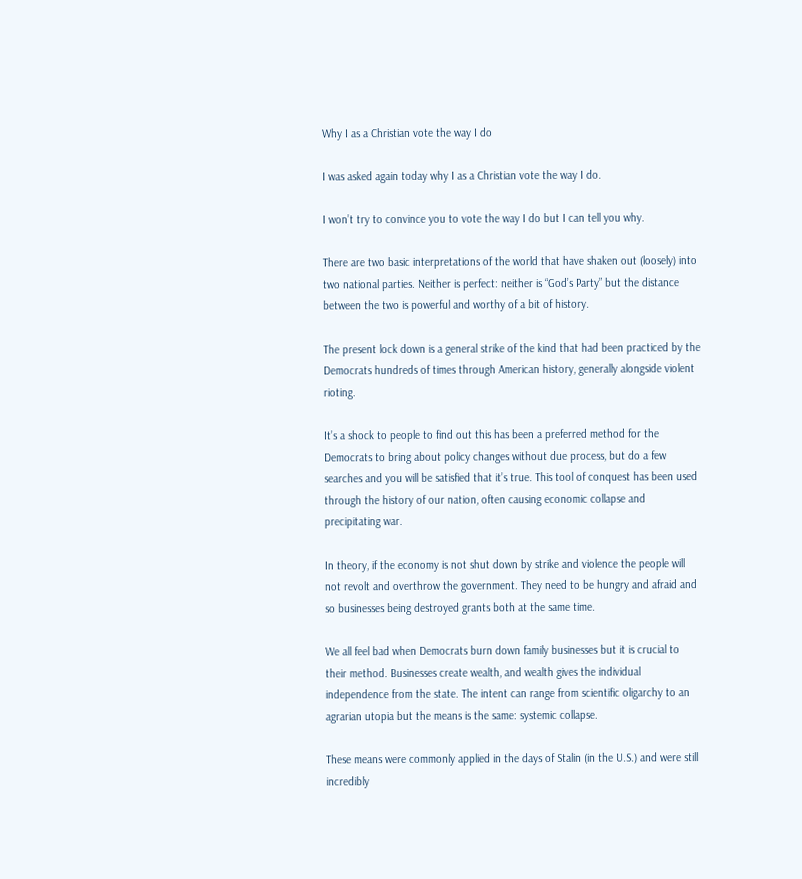Why I as a Christian vote the way I do

I was asked again today why I as a Christian vote the way I do.

I won’t try to convince you to vote the way I do but I can tell you why.

There are two basic interpretations of the world that have shaken out (loosely) into two national parties. Neither is perfect: neither is “God’s Party” but the distance between the two is powerful and worthy of a bit of history.

The present lock down is a general strike of the kind that had been practiced by the Democrats hundreds of times through American history, generally alongside violent rioting.

It’s a shock to people to find out this has been a preferred method for the Democrats to bring about policy changes without due process, but do a few searches and you will be satisfied that it’s true. This tool of conquest has been used through the history of our nation, often causing economic collapse and precipitating war.

In theory, if the economy is not shut down by strike and violence the people will not revolt and overthrow the government. They need to be hungry and afraid and so businesses being destroyed grants both at the same time.

We all feel bad when Democrats burn down family businesses but it is crucial to their method. Businesses create wealth, and wealth gives the individual independence from the state. The intent can range from scientific oligarchy to an agrarian utopia but the means is the same: systemic collapse.

These means were commonly applied in the days of Stalin (in the U.S.) and were still incredibly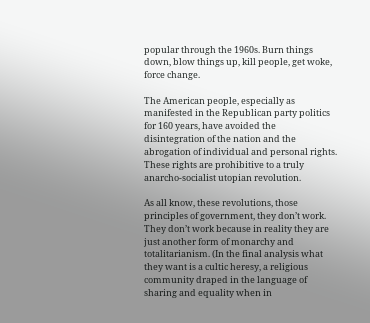popular through the 1960s. Burn things down, blow things up, kill people, get woke, force change.

The American people, especially as manifested in the Republican party politics for 160 years, have avoided the disintegration of the nation and the abrogation of individual and personal rights. These rights are prohibitive to a truly anarcho-socialist utopian revolution.

As all know, these revolutions, those principles of government, they don’t work. They don’t work because in reality they are just another form of monarchy and totalitarianism. (In the final analysis what they want is a cultic heresy, a religious community draped in the language of sharing and equality when in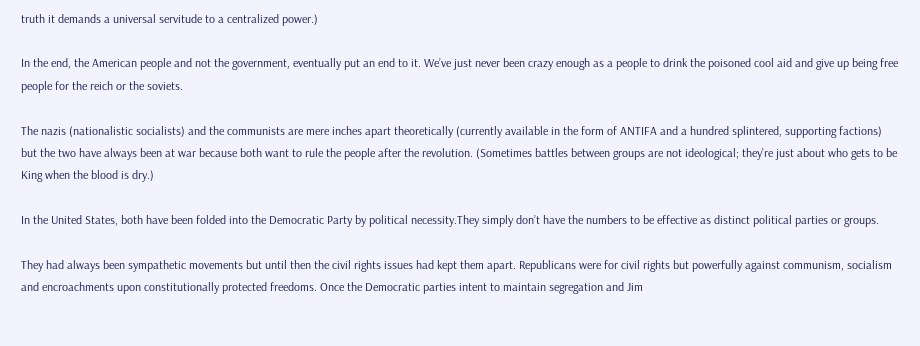truth it demands a universal servitude to a centralized power.)

In the end, the American people and not the government, eventually put an end to it. We’ve just never been crazy enough as a people to drink the poisoned cool aid and give up being free people for the reich or the soviets.

The nazis (nationalistic socialists) and the communists are mere inches apart theoretically (currently available in the form of ANTIFA and a hundred splintered, supporting factions) but the two have always been at war because both want to rule the people after the revolution. (Sometimes battles between groups are not ideological; they’re just about who gets to be King when the blood is dry.)

In the United States, both have been folded into the Democratic Party by political necessity.They simply don’t have the numbers to be effective as distinct political parties or groups.

They had always been sympathetic movements but until then the civil rights issues had kept them apart. Republicans were for civil rights but powerfully against communism, socialism and encroachments upon constitutionally protected freedoms. Once the Democratic parties intent to maintain segregation and Jim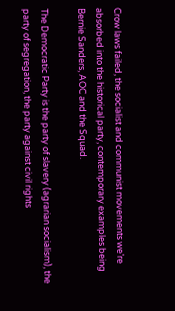Crow laws failed, the socialist and communist movements we’re absorbed into the historical party, contemporary examples being Bernie Sanders, AOC and the Squad.

The Democratic Party is the party of slavery (agrarian socialism), the party of segregation, the party against civil rights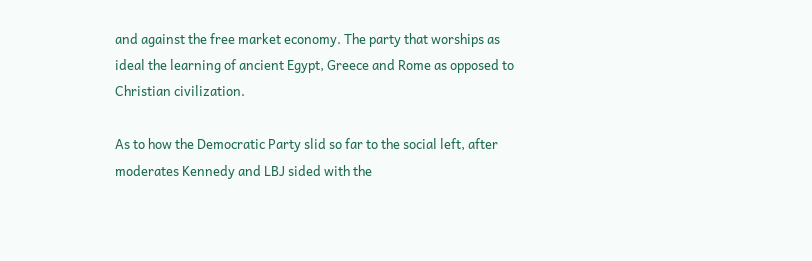and against the free market economy. The party that worships as ideal the learning of ancient Egypt, Greece and Rome as opposed to Christian civilization.

As to how the Democratic Party slid so far to the social left, after moderates Kennedy and LBJ sided with the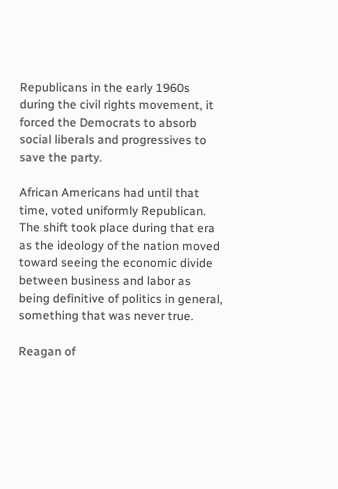Republicans in the early 1960s during the civil rights movement, it forced the Democrats to absorb social liberals and progressives to save the party.

African Americans had until that time, voted uniformly Republican. The shift took place during that era as the ideology of the nation moved toward seeing the economic divide between business and labor as being definitive of politics in general, something that was never true.

Reagan of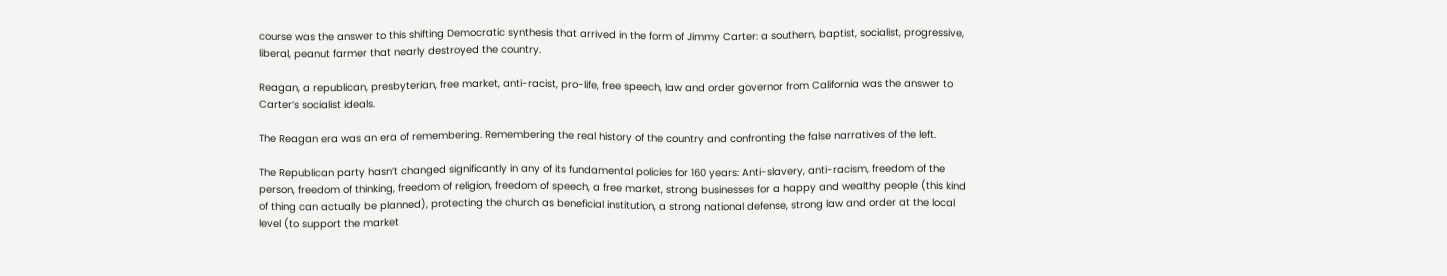course was the answer to this shifting Democratic synthesis that arrived in the form of Jimmy Carter: a southern, baptist, socialist, progressive, liberal, peanut farmer that nearly destroyed the country.

Reagan, a republican, presbyterian, free market, anti-racist, pro-life, free speech, law and order governor from California was the answer to Carter’s socialist ideals.

The Reagan era was an era of remembering. Remembering the real history of the country and confronting the false narratives of the left.

The Republican party hasn’t changed significantly in any of its fundamental policies for 160 years: Anti-slavery, anti-racism, freedom of the person, freedom of thinking, freedom of religion, freedom of speech, a free market, strong businesses for a happy and wealthy people (this kind of thing can actually be planned), protecting the church as beneficial institution, a strong national defense, strong law and order at the local level (to support the market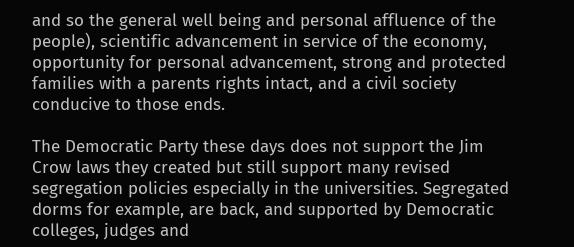and so the general well being and personal affluence of the people), scientific advancement in service of the economy, opportunity for personal advancement, strong and protected families with a parents rights intact, and a civil society conducive to those ends.

The Democratic Party these days does not support the Jim Crow laws they created but still support many revised segregation policies especially in the universities. Segregated dorms for example, are back, and supported by Democratic colleges, judges and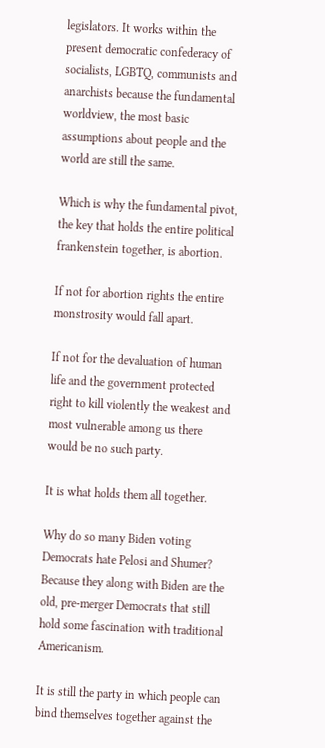legislators. It works within the present democratic confederacy of socialists, LGBTQ, communists and anarchists because the fundamental worldview, the most basic assumptions about people and the world are still the same.

Which is why the fundamental pivot, the key that holds the entire political frankenstein together, is abortion.

If not for abortion rights the entire monstrosity would fall apart.

If not for the devaluation of human life and the government protected right to kill violently the weakest and most vulnerable among us there would be no such party.

It is what holds them all together.

Why do so many Biden voting Democrats hate Pelosi and Shumer? Because they along with Biden are the old, pre-merger Democrats that still hold some fascination with traditional Americanism.

It is still the party in which people can bind themselves together against the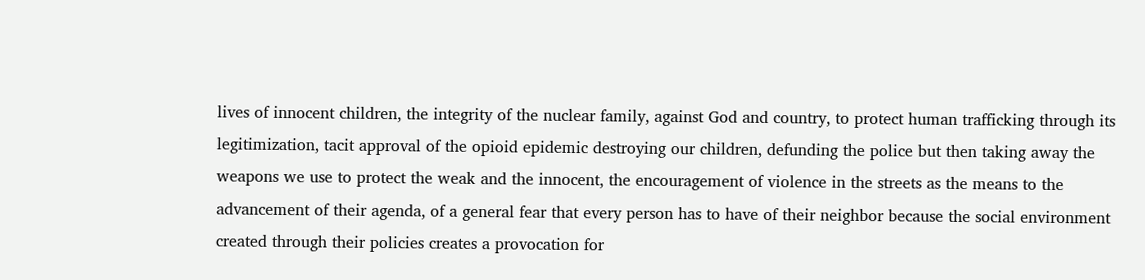lives of innocent children, the integrity of the nuclear family, against God and country, to protect human trafficking through its legitimization, tacit approval of the opioid epidemic destroying our children, defunding the police but then taking away the weapons we use to protect the weak and the innocent, the encouragement of violence in the streets as the means to the advancement of their agenda, of a general fear that every person has to have of their neighbor because the social environment created through their policies creates a provocation for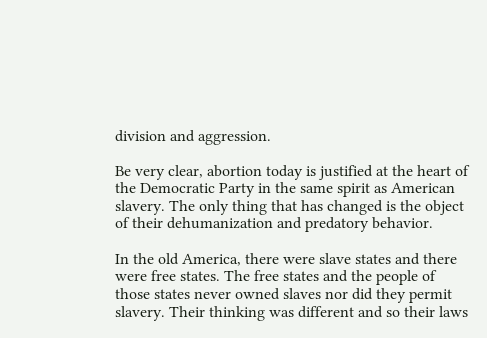division and aggression.

Be very clear, abortion today is justified at the heart of the Democratic Party in the same spirit as American slavery. The only thing that has changed is the object of their dehumanization and predatory behavior.

In the old America, there were slave states and there were free states. The free states and the people of those states never owned slaves nor did they permit slavery. Their thinking was different and so their laws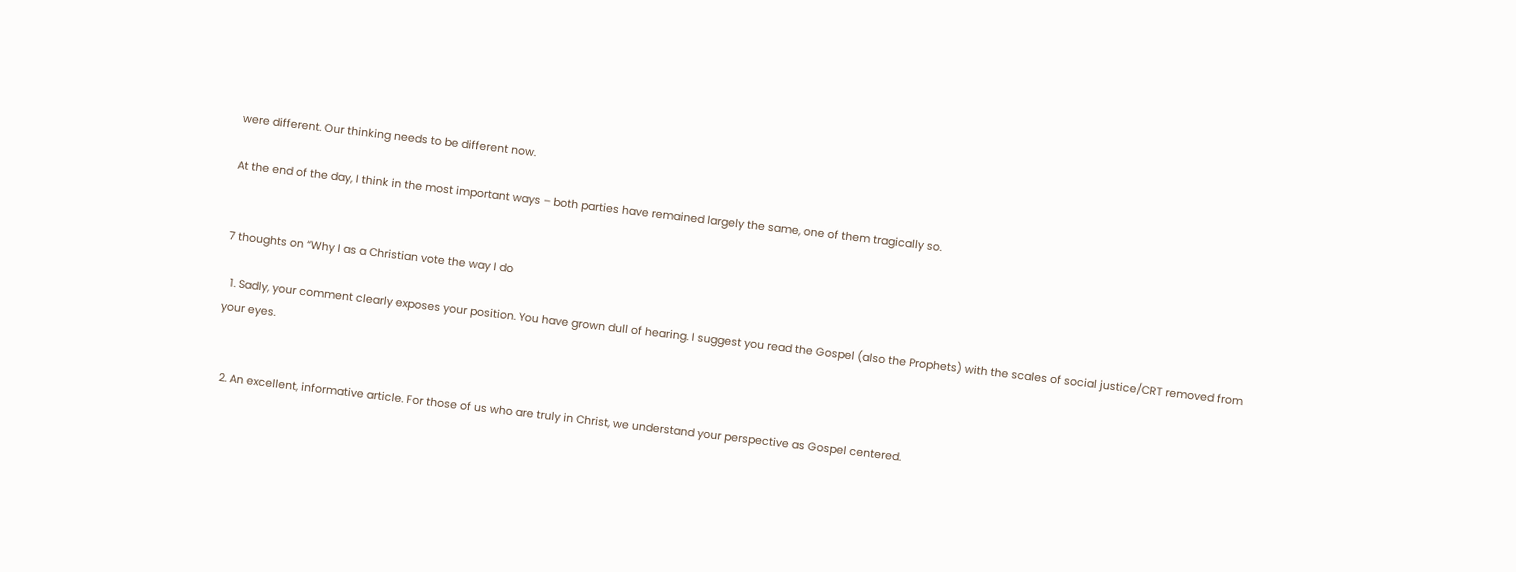were different. Our thinking needs to be different now.

At the end of the day, I think in the most important ways – both parties have remained largely the same, one of them tragically so.


7 thoughts on “Why I as a Christian vote the way I do

  1. Sadly, your comment clearly exposes your position. You have grown dull of hearing. I suggest you read the Gospel (also the Prophets) with the scales of social justice/CRT removed from your eyes.


  2. An excellent, informative article. For those of us who are truly in Christ, we understand your perspective as Gospel centered.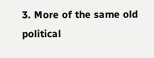3. More of the same old political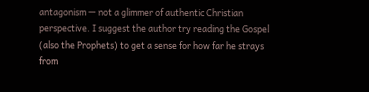antagonism — not a glimmer of authentic Christian perspective. I suggest the author try reading the Gospel (also the Prophets) to get a sense for how far he strays from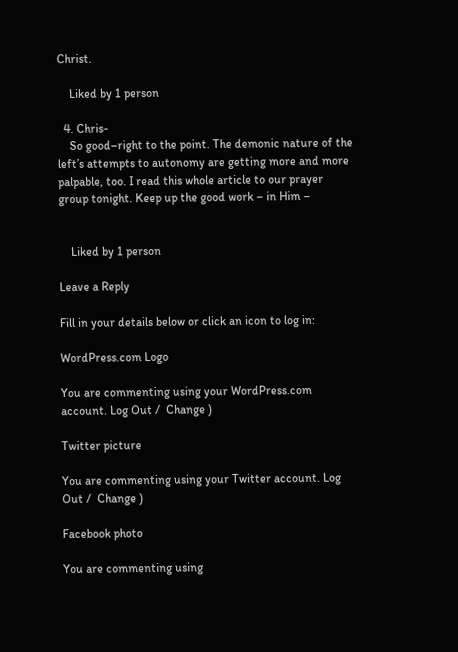Christ.

    Liked by 1 person

  4. Chris-
    So good–right to the point. The demonic nature of the left’s attempts to autonomy are getting more and more palpable, too. I read this whole article to our prayer group tonight. Keep up the good work – in Him –


    Liked by 1 person

Leave a Reply

Fill in your details below or click an icon to log in:

WordPress.com Logo

You are commenting using your WordPress.com account. Log Out /  Change )

Twitter picture

You are commenting using your Twitter account. Log Out /  Change )

Facebook photo

You are commenting using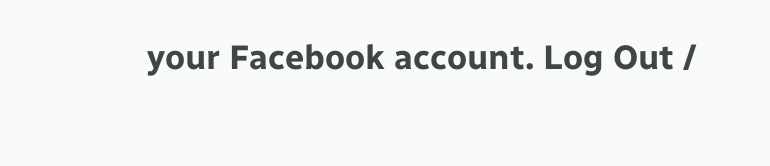your Facebook account. Log Out /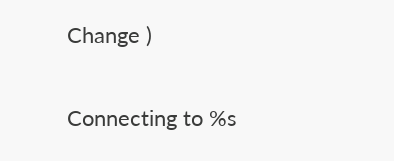Change )

Connecting to %s